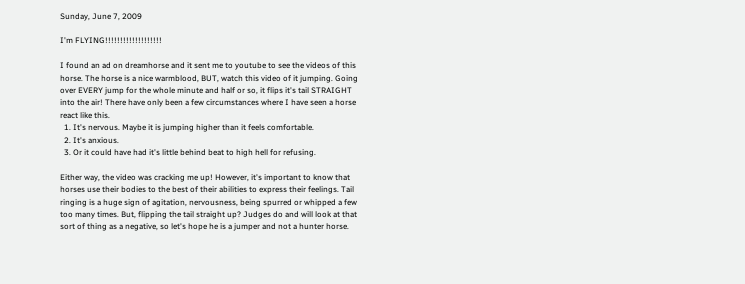Sunday, June 7, 2009

I'm FLYING!!!!!!!!!!!!!!!!!!!

I found an ad on dreamhorse and it sent me to youtube to see the videos of this horse. The horse is a nice warmblood, BUT, watch this video of it jumping. Going over EVERY jump for the whole minute and half or so, it flips it's tail STRAIGHT into the air! There have only been a few circumstances where I have seen a horse react like this.
  1. It's nervous. Maybe it is jumping higher than it feels comfortable.
  2. It's anxious.
  3. Or it could have had it's little behind beat to high hell for refusing.

Either way, the video was cracking me up! However, it's important to know that horses use their bodies to the best of their abilities to express their feelings. Tail ringing is a huge sign of agitation, nervousness, being spurred or whipped a few too many times. But, flipping the tail straight up? Judges do and will look at that sort of thing as a negative, so let's hope he is a jumper and not a hunter horse.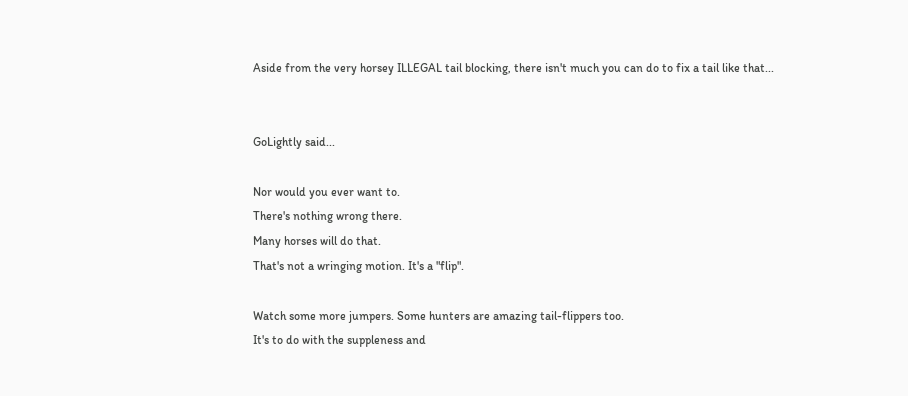Aside from the very horsey ILLEGAL tail blocking, there isn't much you can do to fix a tail like that...


GoLightly said...

Nor would you ever want to.
There's nothing wrong there.
Many horses will do that.
That's not a wringing motion. It's a "flip".

Watch some more jumpers. Some hunters are amazing tail-flippers too.
It's to do with the suppleness and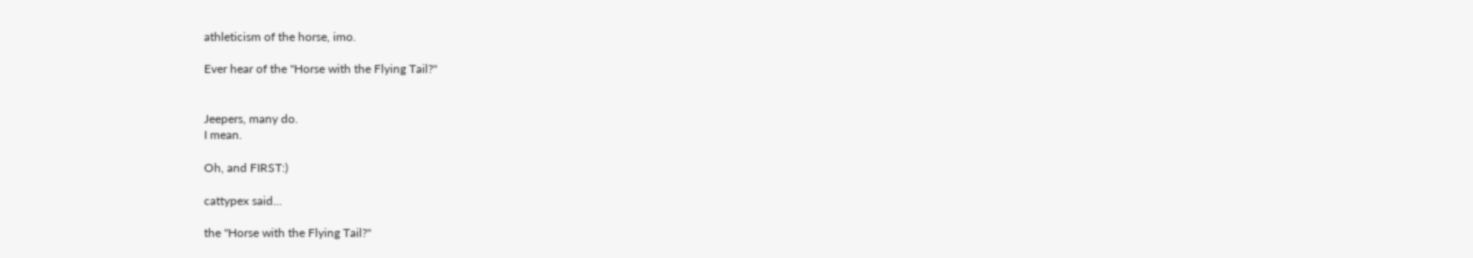athleticism of the horse, imo.

Ever hear of the "Horse with the Flying Tail?"


Jeepers, many do.
I mean.

Oh, and FIRST:)

cattypex said...

the "Horse with the Flying Tail?"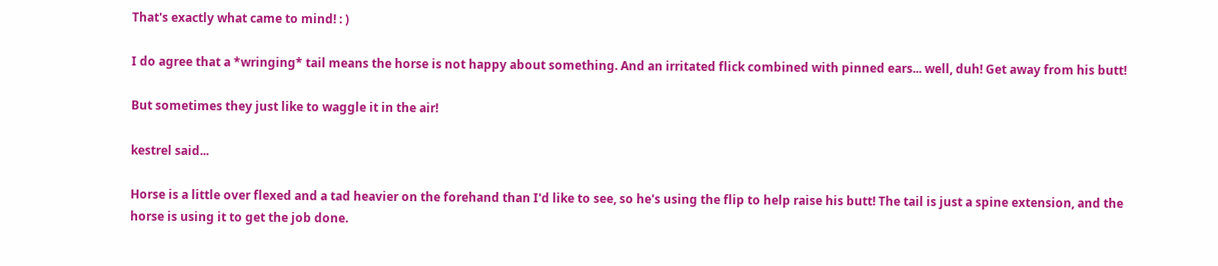That's exactly what came to mind! : )

I do agree that a *wringing* tail means the horse is not happy about something. And an irritated flick combined with pinned ears... well, duh! Get away from his butt!

But sometimes they just like to waggle it in the air!

kestrel said...

Horse is a little over flexed and a tad heavier on the forehand than I'd like to see, so he's using the flip to help raise his butt! The tail is just a spine extension, and the horse is using it to get the job done.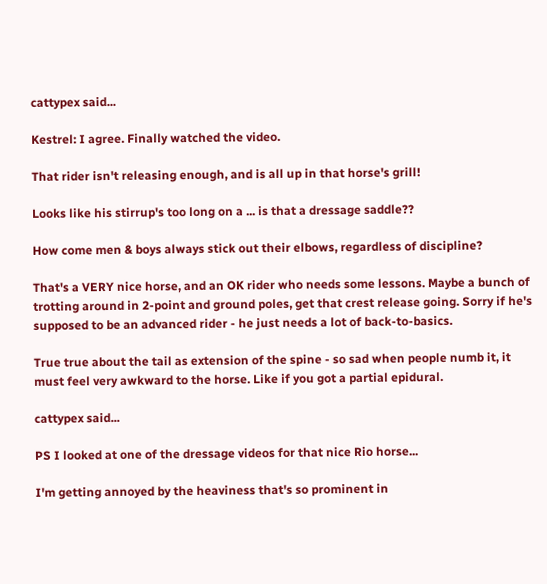cattypex said...

Kestrel: I agree. Finally watched the video.

That rider isn't releasing enough, and is all up in that horse's grill!

Looks like his stirrup's too long on a ... is that a dressage saddle??

How come men & boys always stick out their elbows, regardless of discipline?

That's a VERY nice horse, and an OK rider who needs some lessons. Maybe a bunch of trotting around in 2-point and ground poles, get that crest release going. Sorry if he's supposed to be an advanced rider - he just needs a lot of back-to-basics.

True true about the tail as extension of the spine - so sad when people numb it, it must feel very awkward to the horse. Like if you got a partial epidural.

cattypex said...

PS I looked at one of the dressage videos for that nice Rio horse...

I'm getting annoyed by the heaviness that's so prominent in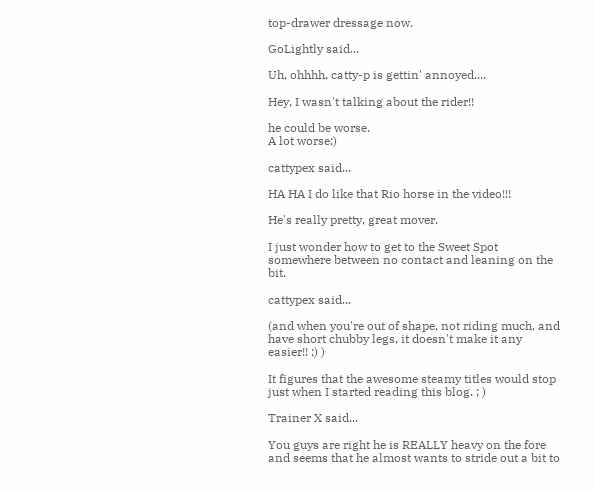top-drawer dressage now.

GoLightly said...

Uh, ohhhh. catty-p is gettin' annoyed....

Hey, I wasn't talking about the rider!!

he could be worse.
A lot worse;)

cattypex said...

HA HA I do like that Rio horse in the video!!!

He's really pretty, great mover.

I just wonder how to get to the Sweet Spot somewhere between no contact and leaning on the bit.

cattypex said...

(and when you're out of shape, not riding much, and have short chubby legs, it doesn't make it any easier!! ;) )

It figures that the awesome steamy titles would stop just when I started reading this blog. ; )

Trainer X said...

You guys are right he is REALLY heavy on the fore and seems that he almost wants to stride out a bit to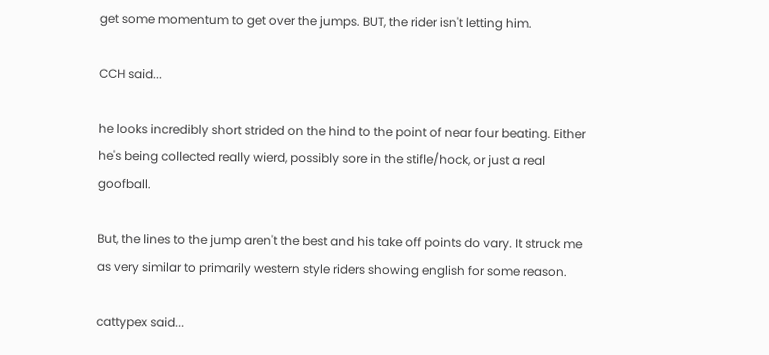get some momentum to get over the jumps. BUT, the rider isn't letting him.

CCH said...

he looks incredibly short strided on the hind to the point of near four beating. Either he's being collected really wierd, possibly sore in the stifle/hock, or just a real goofball.

But, the lines to the jump aren't the best and his take off points do vary. It struck me as very similar to primarily western style riders showing english for some reason.

cattypex said...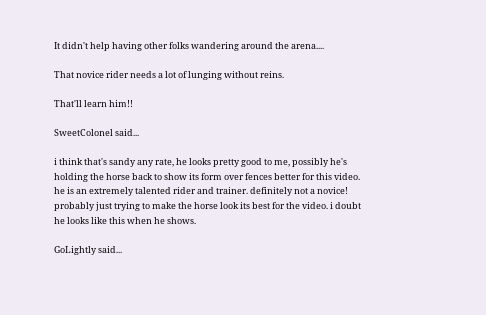It didn't help having other folks wandering around the arena....

That novice rider needs a lot of lunging without reins.

That'll learn him!!

SweetColonel said...

i think that's sandy any rate, he looks pretty good to me, possibly he's holding the horse back to show its form over fences better for this video. he is an extremely talented rider and trainer. definitely not a novice! probably just trying to make the horse look its best for the video. i doubt he looks like this when he shows.

GoLightly said...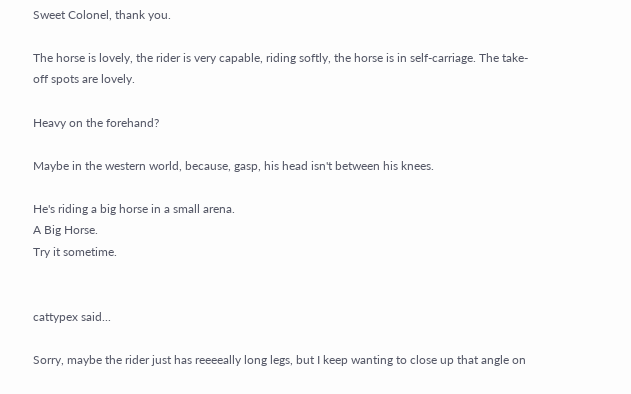Sweet Colonel, thank you.

The horse is lovely, the rider is very capable, riding softly, the horse is in self-carriage. The take-off spots are lovely.

Heavy on the forehand?

Maybe in the western world, because, gasp, his head isn't between his knees.

He's riding a big horse in a small arena.
A Big Horse.
Try it sometime.


cattypex said...

Sorry, maybe the rider just has reeeeally long legs, but I keep wanting to close up that angle on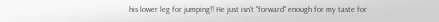his lower leg for jumping!! He just isn't "forward" enough for my taste for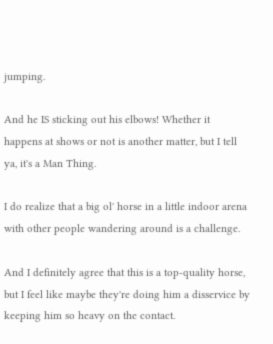jumping.

And he IS sticking out his elbows! Whether it happens at shows or not is another matter, but I tell ya, it's a Man Thing.

I do realize that a big ol' horse in a little indoor arena with other people wandering around is a challenge.

And I definitely agree that this is a top-quality horse, but I feel like maybe they're doing him a disservice by keeping him so heavy on the contact.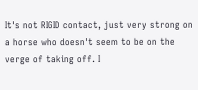It's not RIGID contact, just very strong on a horse who doesn't seem to be on the verge of taking off. I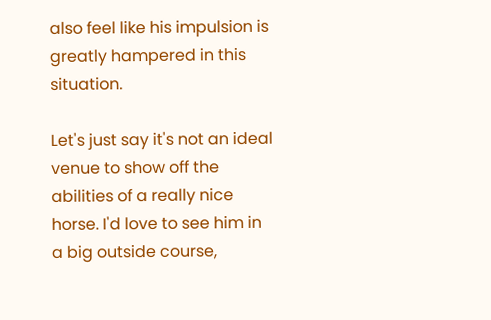also feel like his impulsion is greatly hampered in this situation.

Let's just say it's not an ideal venue to show off the abilities of a really nice horse. I'd love to see him in a big outside course,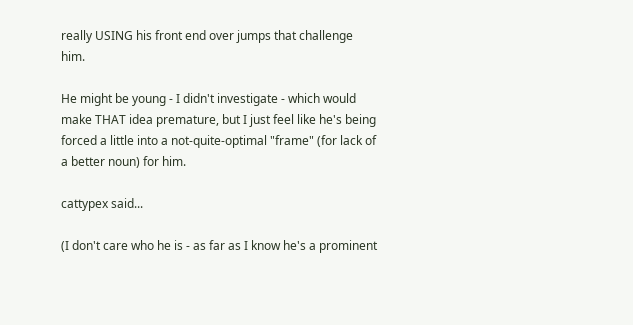really USING his front end over jumps that challenge him.

He might be young - I didn't investigate - which would make THAT idea premature, but I just feel like he's being forced a little into a not-quite-optimal "frame" (for lack of a better noun) for him.

cattypex said...

(I don't care who he is - as far as I know he's a prominent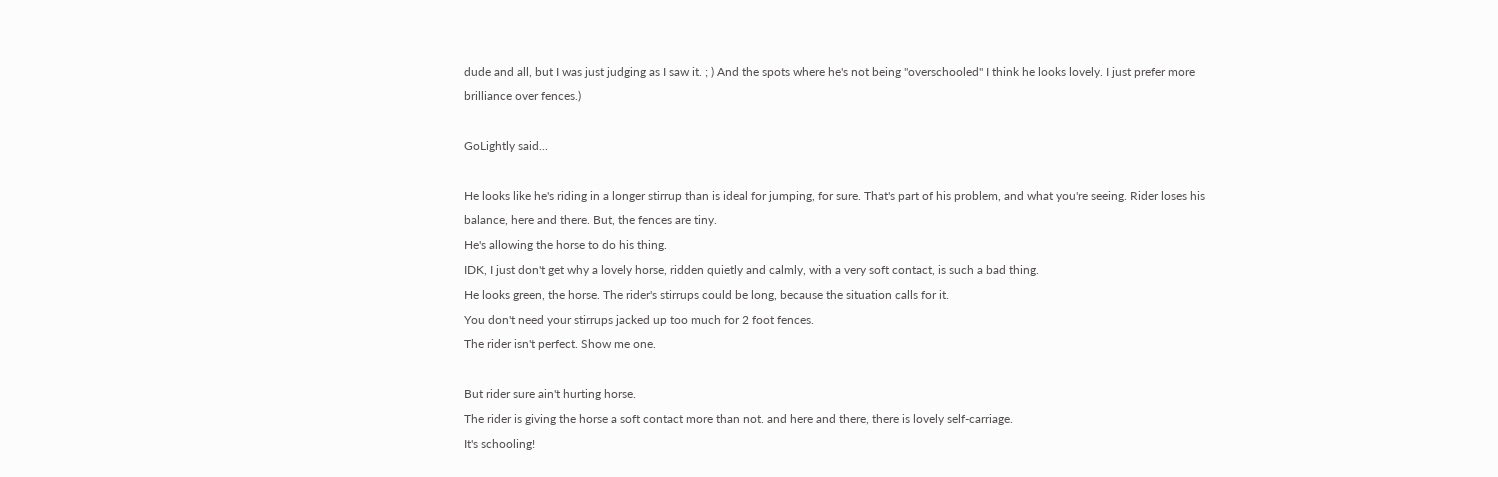dude and all, but I was just judging as I saw it. ; ) And the spots where he's not being "overschooled" I think he looks lovely. I just prefer more brilliance over fences.)

GoLightly said...

He looks like he's riding in a longer stirrup than is ideal for jumping, for sure. That's part of his problem, and what you're seeing. Rider loses his balance, here and there. But, the fences are tiny.
He's allowing the horse to do his thing.
IDK, I just don't get why a lovely horse, ridden quietly and calmly, with a very soft contact, is such a bad thing.
He looks green, the horse. The rider's stirrups could be long, because the situation calls for it.
You don't need your stirrups jacked up too much for 2 foot fences.
The rider isn't perfect. Show me one.

But rider sure ain't hurting horse.
The rider is giving the horse a soft contact more than not. and here and there, there is lovely self-carriage.
It's schooling!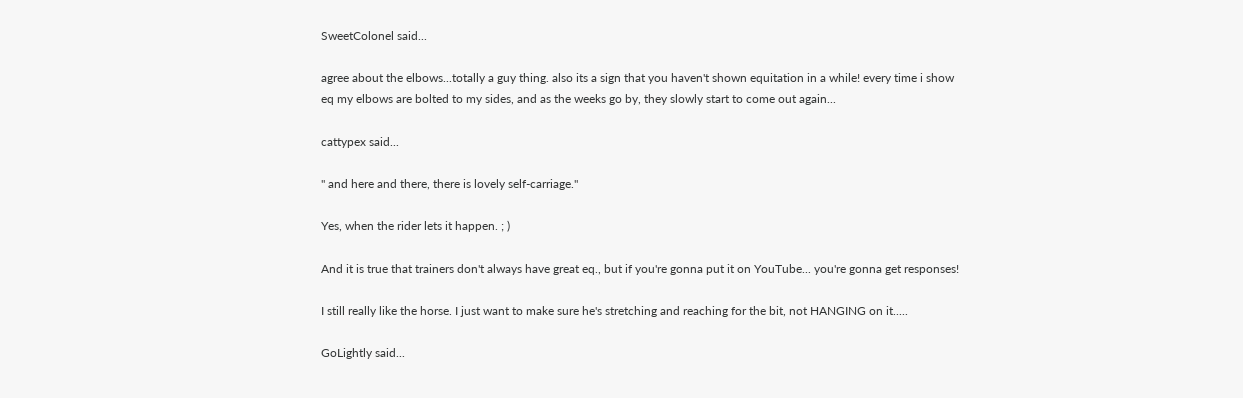SweetColonel said...

agree about the elbows...totally a guy thing. also its a sign that you haven't shown equitation in a while! every time i show eq my elbows are bolted to my sides, and as the weeks go by, they slowly start to come out again...

cattypex said...

" and here and there, there is lovely self-carriage."

Yes, when the rider lets it happen. ; )

And it is true that trainers don't always have great eq., but if you're gonna put it on YouTube... you're gonna get responses!

I still really like the horse. I just want to make sure he's stretching and reaching for the bit, not HANGING on it.....

GoLightly said...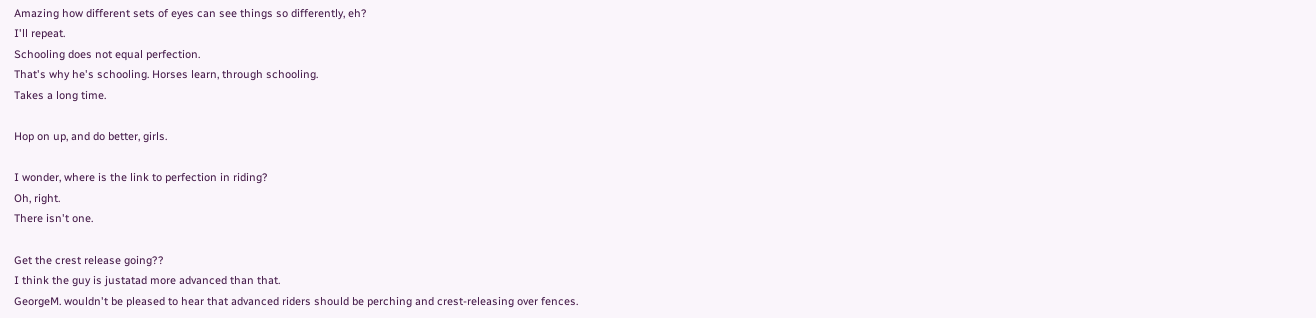Amazing how different sets of eyes can see things so differently, eh?
I'll repeat.
Schooling does not equal perfection.
That's why he's schooling. Horses learn, through schooling.
Takes a long time.

Hop on up, and do better, girls.

I wonder, where is the link to perfection in riding?
Oh, right.
There isn't one.

Get the crest release going??
I think the guy is justatad more advanced than that.
GeorgeM. wouldn't be pleased to hear that advanced riders should be perching and crest-releasing over fences.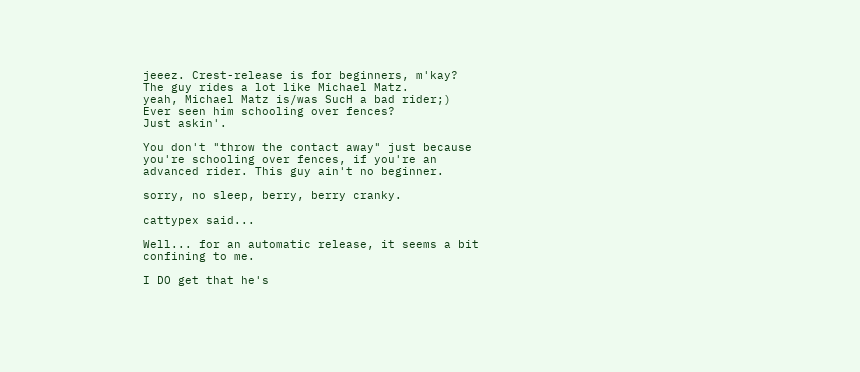jeeez. Crest-release is for beginners, m'kay?
The guy rides a lot like Michael Matz.
yeah, Michael Matz is/was SucH a bad rider;)
Ever seen him schooling over fences?
Just askin'.

You don't "throw the contact away" just because you're schooling over fences, if you're an advanced rider. This guy ain't no beginner.

sorry, no sleep, berry, berry cranky.

cattypex said...

Well... for an automatic release, it seems a bit confining to me.

I DO get that he's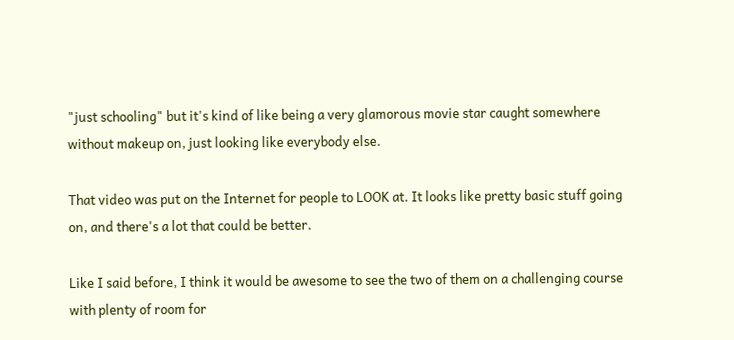"just schooling" but it's kind of like being a very glamorous movie star caught somewhere without makeup on, just looking like everybody else.

That video was put on the Internet for people to LOOK at. It looks like pretty basic stuff going on, and there's a lot that could be better.

Like I said before, I think it would be awesome to see the two of them on a challenging course with plenty of room for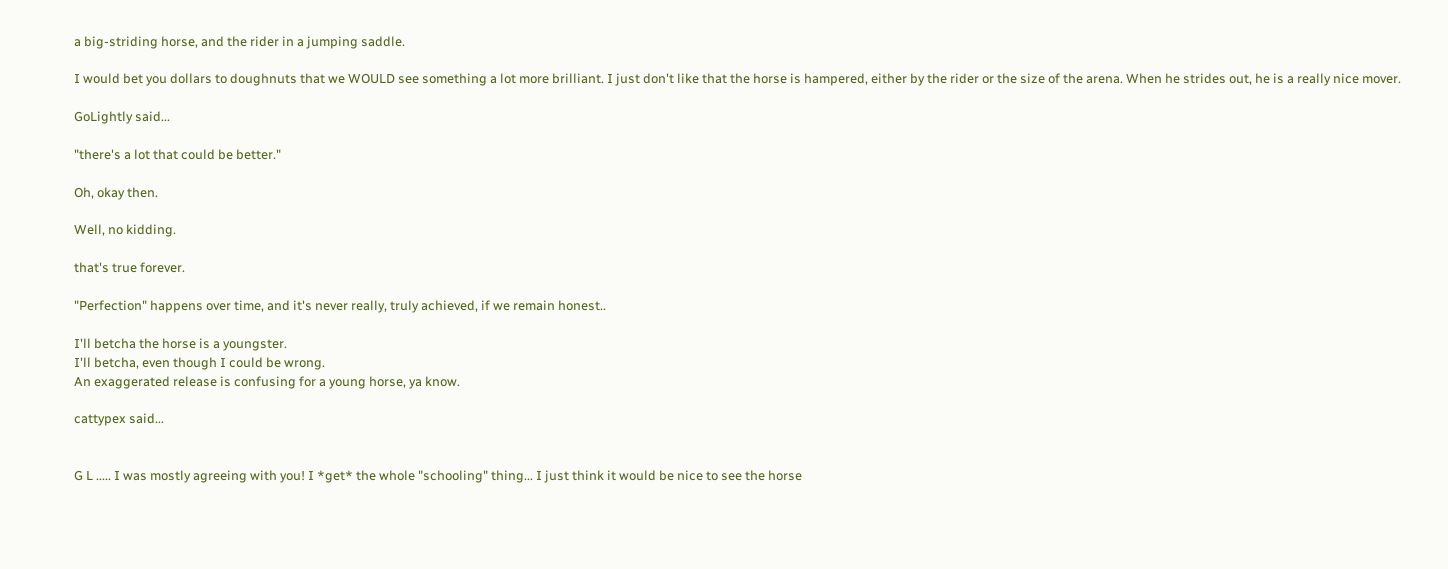a big-striding horse, and the rider in a jumping saddle.

I would bet you dollars to doughnuts that we WOULD see something a lot more brilliant. I just don't like that the horse is hampered, either by the rider or the size of the arena. When he strides out, he is a really nice mover.

GoLightly said...

"there's a lot that could be better."

Oh, okay then.

Well, no kidding.

that's true forever.

"Perfection" happens over time, and it's never really, truly achieved, if we remain honest..

I'll betcha the horse is a youngster.
I'll betcha, even though I could be wrong.
An exaggerated release is confusing for a young horse, ya know.

cattypex said...


G L ..... I was mostly agreeing with you! I *get* the whole "schooling" thing... I just think it would be nice to see the horse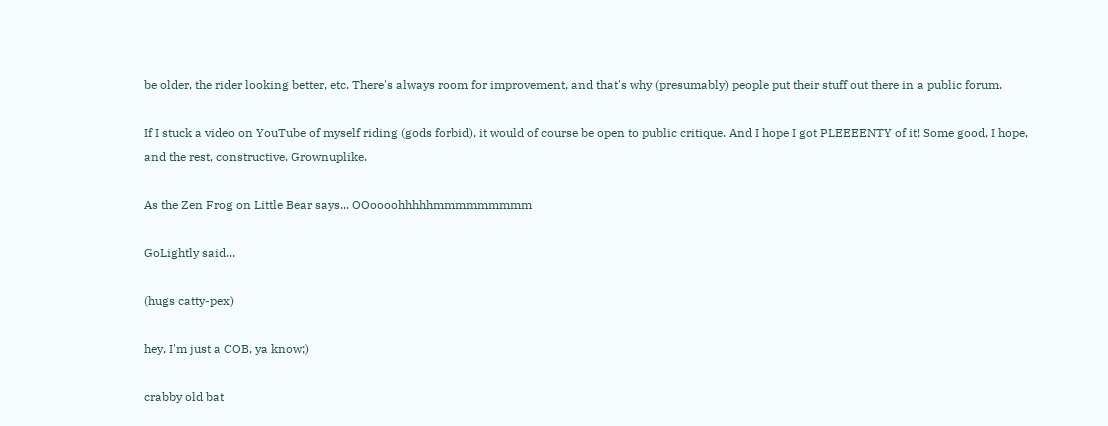be older, the rider looking better, etc. There's always room for improvement, and that's why (presumably) people put their stuff out there in a public forum.

If I stuck a video on YouTube of myself riding (gods forbid), it would of course be open to public critique. And I hope I got PLEEEENTY of it! Some good, I hope, and the rest, constructive. Grownuplike.

As the Zen Frog on Little Bear says... OOoooohhhhhmmmmmmmmm

GoLightly said...

(hugs catty-pex)

hey, I'm just a COB, ya know;)

crabby old bat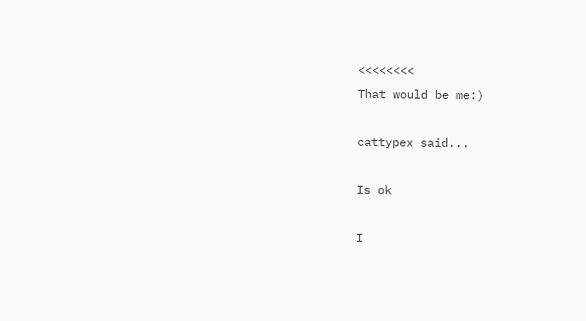<<<<<<<<
That would be me:)

cattypex said...

Is ok

I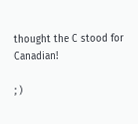thought the C stood for Canadian!

; )